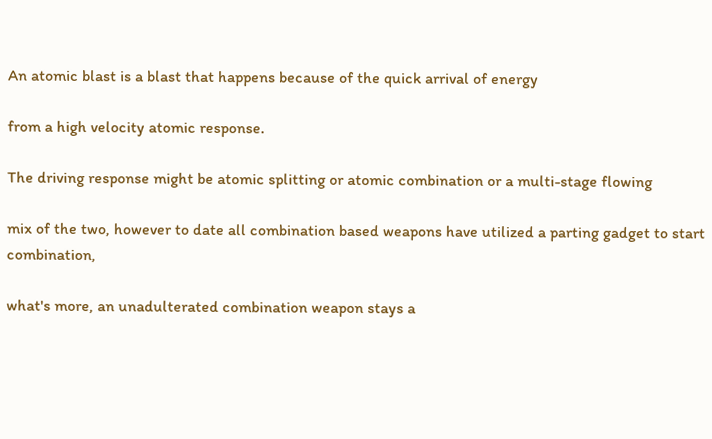An atomic blast is a blast that happens because of the quick arrival of energy

from a high velocity atomic response.

The driving response might be atomic splitting or atomic combination or a multi-stage flowing

mix of the two, however to date all combination based weapons have utilized a parting gadget to start combination,

what's more, an unadulterated combination weapon stays a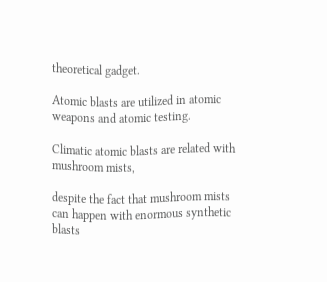theoretical gadget.

Atomic blasts are utilized in atomic weapons and atomic testing.

Climatic atomic blasts are related with mushroom mists,

despite the fact that mushroom mists can happen with enormous synthetic blasts